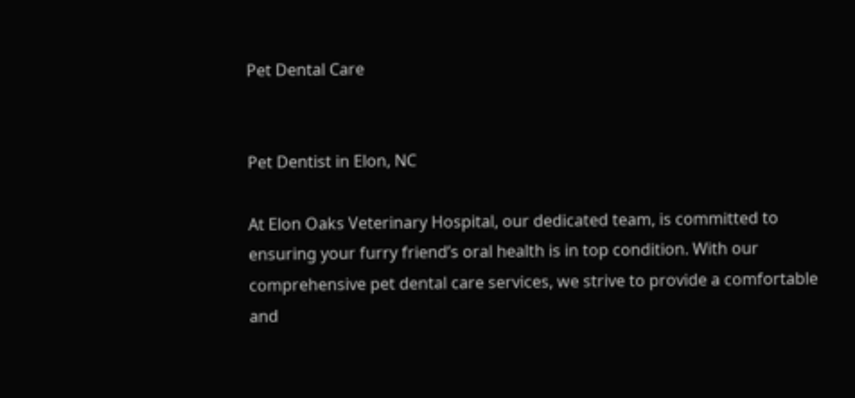Pet Dental Care


Pet Dentist in Elon, NC

At Elon Oaks Veterinary Hospital, our dedicated team, is committed to ensuring your furry friend’s oral health is in top condition. With our comprehensive pet dental care services, we strive to provide a comfortable and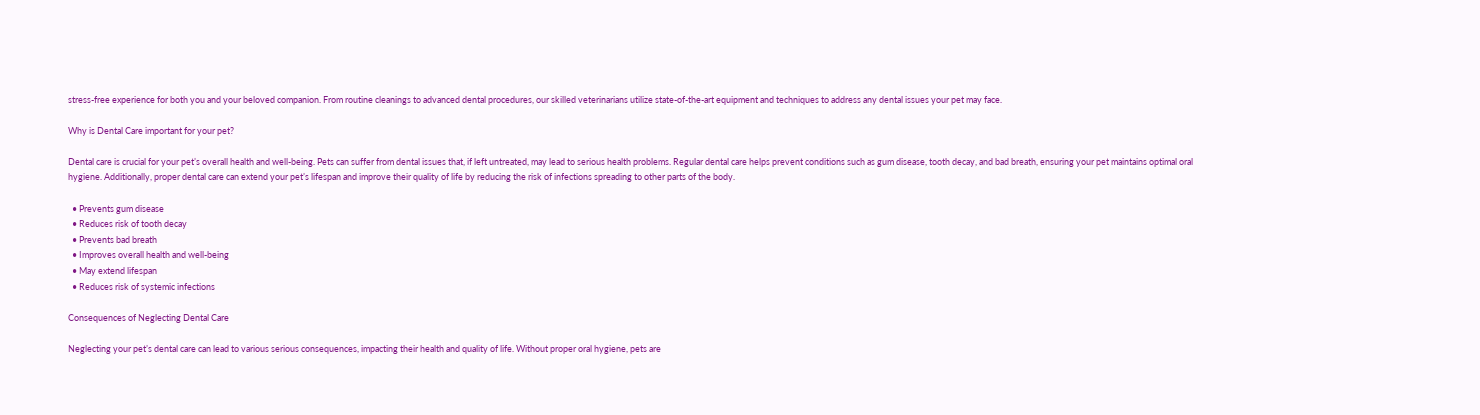stress-free experience for both you and your beloved companion. From routine cleanings to advanced dental procedures, our skilled veterinarians utilize state-of-the-art equipment and techniques to address any dental issues your pet may face.

Why is Dental Care important for your pet?

Dental care is crucial for your pet’s overall health and well-being. Pets can suffer from dental issues that, if left untreated, may lead to serious health problems. Regular dental care helps prevent conditions such as gum disease, tooth decay, and bad breath, ensuring your pet maintains optimal oral hygiene. Additionally, proper dental care can extend your pet’s lifespan and improve their quality of life by reducing the risk of infections spreading to other parts of the body.

  • Prevents gum disease
  • Reduces risk of tooth decay
  • Prevents bad breath
  • Improves overall health and well-being
  • May extend lifespan
  • Reduces risk of systemic infections

Consequences of Neglecting Dental Care

Neglecting your pet’s dental care can lead to various serious consequences, impacting their health and quality of life. Without proper oral hygiene, pets are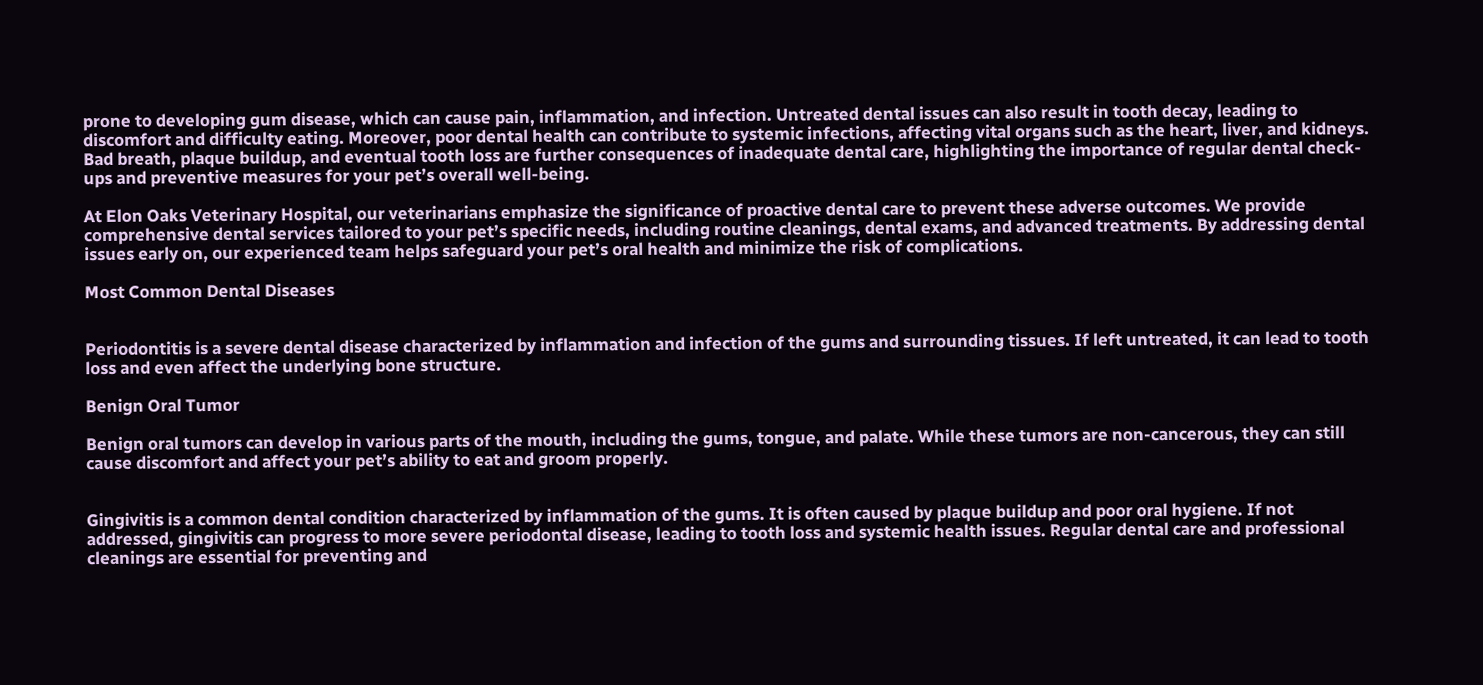prone to developing gum disease, which can cause pain, inflammation, and infection. Untreated dental issues can also result in tooth decay, leading to discomfort and difficulty eating. Moreover, poor dental health can contribute to systemic infections, affecting vital organs such as the heart, liver, and kidneys. Bad breath, plaque buildup, and eventual tooth loss are further consequences of inadequate dental care, highlighting the importance of regular dental check-ups and preventive measures for your pet’s overall well-being.

At Elon Oaks Veterinary Hospital, our veterinarians emphasize the significance of proactive dental care to prevent these adverse outcomes. We provide comprehensive dental services tailored to your pet’s specific needs, including routine cleanings, dental exams, and advanced treatments. By addressing dental issues early on, our experienced team helps safeguard your pet’s oral health and minimize the risk of complications.

Most Common Dental Diseases


Periodontitis is a severe dental disease characterized by inflammation and infection of the gums and surrounding tissues. If left untreated, it can lead to tooth loss and even affect the underlying bone structure.

Benign Oral Tumor

Benign oral tumors can develop in various parts of the mouth, including the gums, tongue, and palate. While these tumors are non-cancerous, they can still cause discomfort and affect your pet’s ability to eat and groom properly.


Gingivitis is a common dental condition characterized by inflammation of the gums. It is often caused by plaque buildup and poor oral hygiene. If not addressed, gingivitis can progress to more severe periodontal disease, leading to tooth loss and systemic health issues. Regular dental care and professional cleanings are essential for preventing and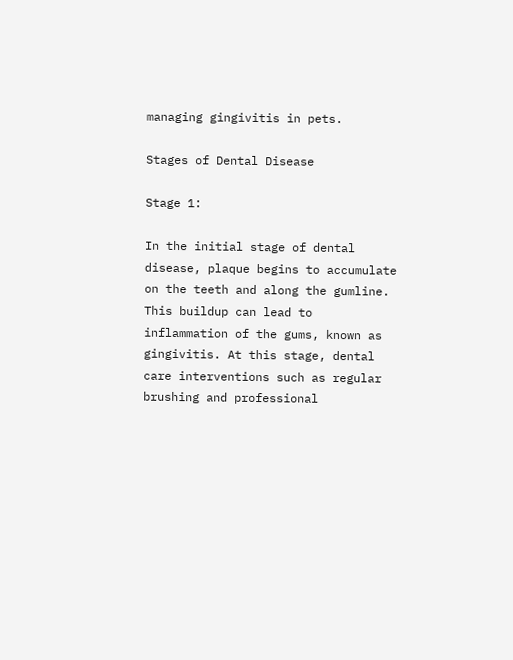managing gingivitis in pets.

Stages of Dental Disease

Stage 1:

In the initial stage of dental disease, plaque begins to accumulate on the teeth and along the gumline. This buildup can lead to inflammation of the gums, known as gingivitis. At this stage, dental care interventions such as regular brushing and professional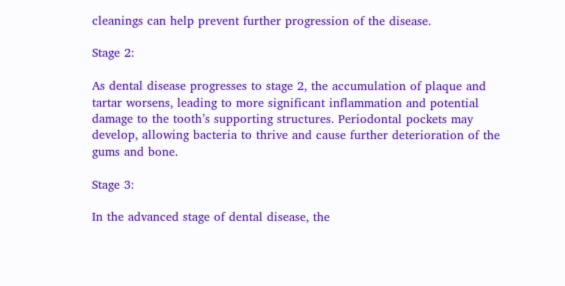cleanings can help prevent further progression of the disease.

Stage 2:

As dental disease progresses to stage 2, the accumulation of plaque and tartar worsens, leading to more significant inflammation and potential damage to the tooth’s supporting structures. Periodontal pockets may develop, allowing bacteria to thrive and cause further deterioration of the gums and bone.

Stage 3:

In the advanced stage of dental disease, the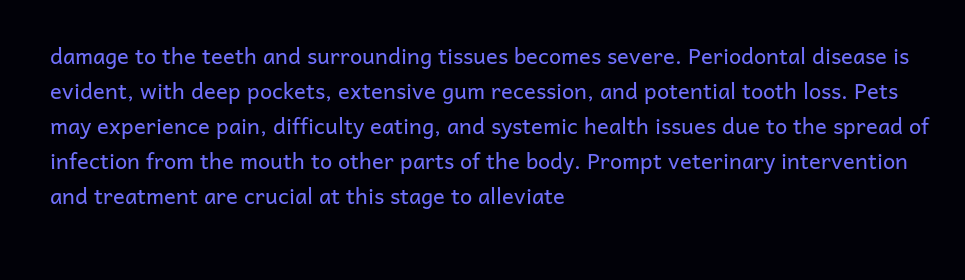damage to the teeth and surrounding tissues becomes severe. Periodontal disease is evident, with deep pockets, extensive gum recession, and potential tooth loss. Pets may experience pain, difficulty eating, and systemic health issues due to the spread of infection from the mouth to other parts of the body. Prompt veterinary intervention and treatment are crucial at this stage to alleviate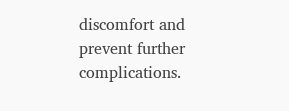discomfort and prevent further complications.